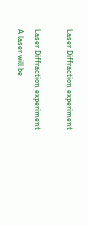Laser Diffraction experiment

Laser Diffraction experiment
A laser will be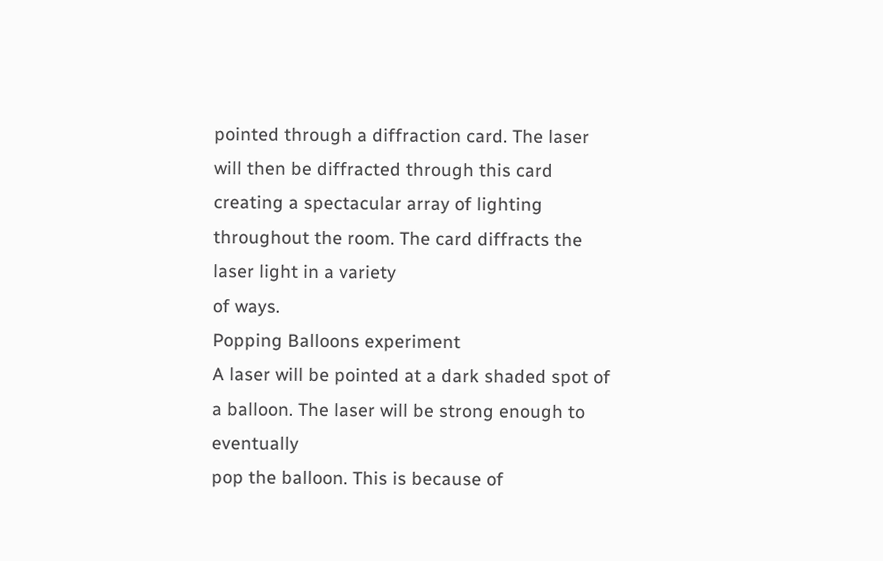pointed through a diffraction card. The laser will then be diffracted through this card
creating a spectacular array of lighting throughout the room. The card diffracts the laser light in a variety
of ways.
Popping Balloons experiment
A laser will be pointed at a dark shaded spot of a balloon. The laser will be strong enough to eventually
pop the balloon. This is because of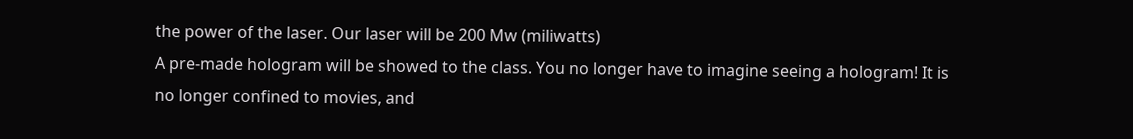the power of the laser. Our laser will be 200 Mw (miliwatts)
A pre-made hologram will be showed to the class. You no longer have to imagine seeing a hologram! It is
no longer confined to movies, and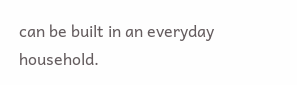can be built in an everyday household.